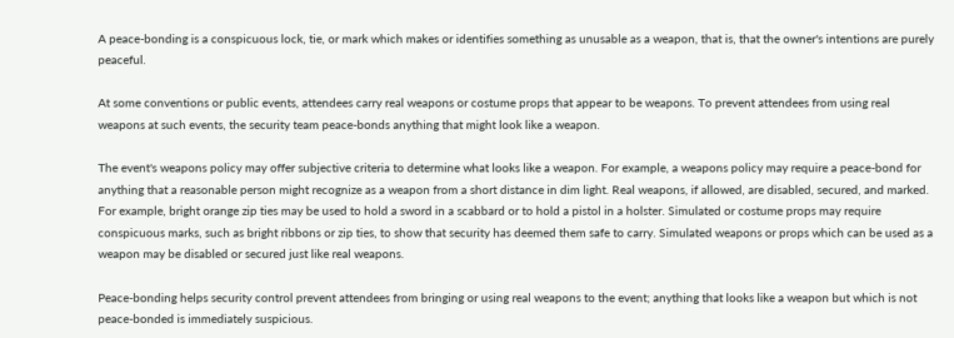A peace-bonding is a conspicuous lock, tie, or mark which makes or identifies something as unusable as a weapon, that is, that the owner's intentions are purely peaceful.

At some conventions or public events, attendees carry real weapons or costume props that appear to be weapons. To prevent attendees from using real weapons at such events, the security team peace-bonds anything that might look like a weapon.

The event's weapons policy may offer subjective criteria to determine what looks like a weapon. For example, a weapons policy may require a peace-bond for anything that a reasonable person might recognize as a weapon from a short distance in dim light. Real weapons, if allowed, are disabled, secured, and marked. For example, bright orange zip ties may be used to hold a sword in a scabbard or to hold a pistol in a holster. Simulated or costume props may require conspicuous marks, such as bright ribbons or zip ties, to show that security has deemed them safe to carry. Simulated weapons or props which can be used as a weapon may be disabled or secured just like real weapons.

Peace-bonding helps security control prevent attendees from bringing or using real weapons to the event; anything that looks like a weapon but which is not peace-bonded is immediately suspicious.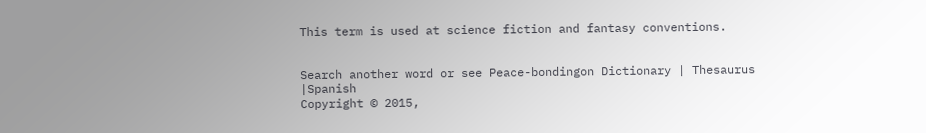This term is used at science fiction and fantasy conventions.


Search another word or see Peace-bondingon Dictionary | Thesaurus |Spanish
Copyright © 2015,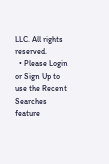LLC. All rights reserved.
  • Please Login or Sign Up to use the Recent Searches feature